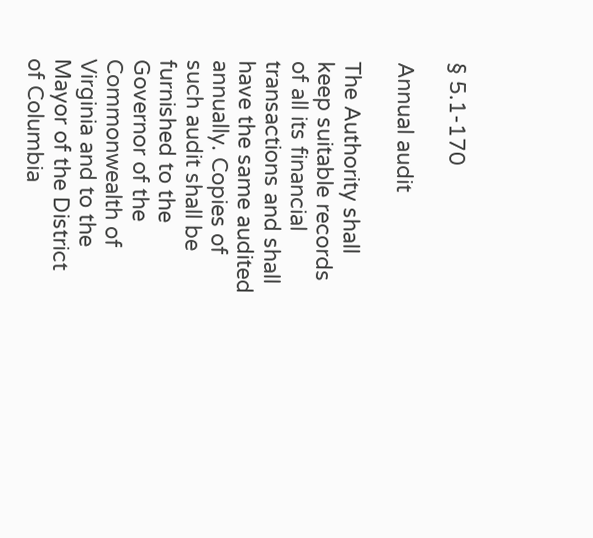§ 5.1-170

Annual audit

The Authority shall keep suitable records of all its financial transactions and shall have the same audited annually. Copies of such audit shall be furnished to the Governor of the Commonwealth of Virginia and to the Mayor of the District of Columbia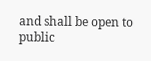and shall be open to public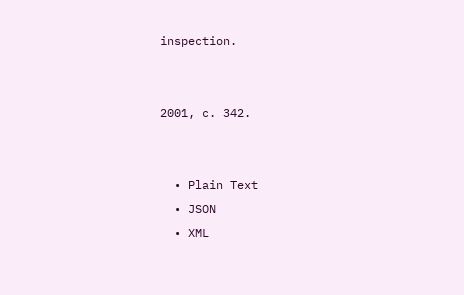inspection.


2001, c. 342.


  • Plain Text
  • JSON
  • XML